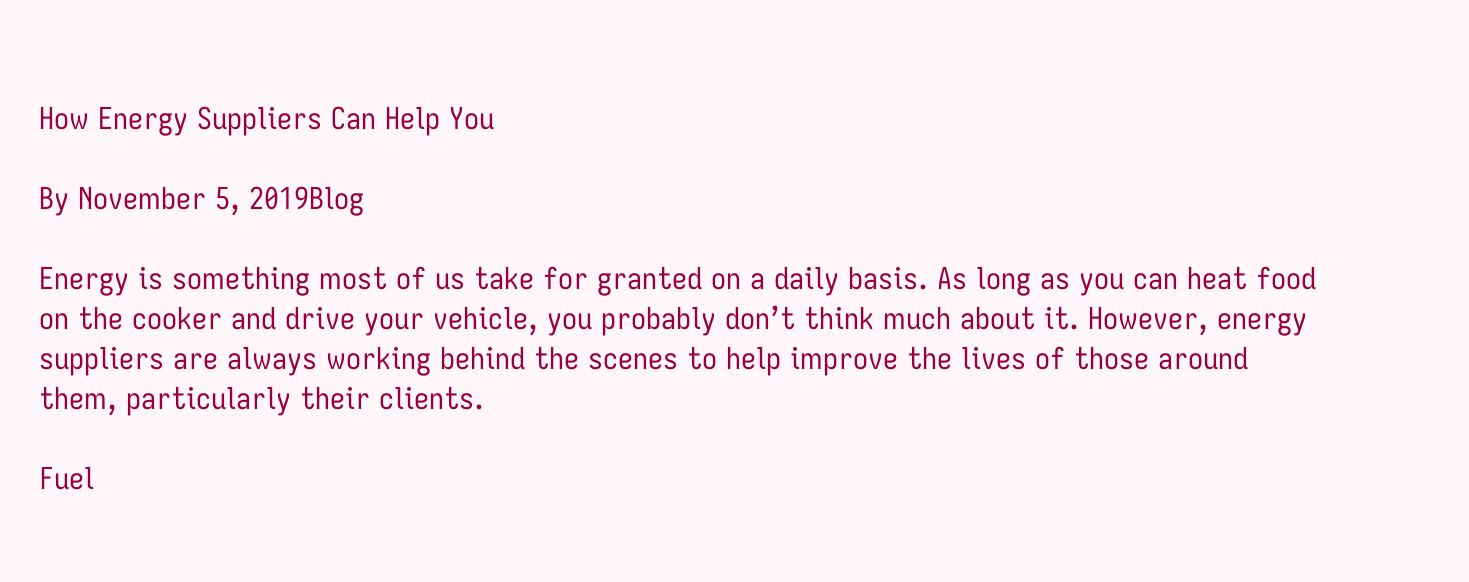How Energy Suppliers Can Help You

By November 5, 2019Blog

Energy is something most of us take for granted on a daily basis. As long as you can heat food on the cooker and drive your vehicle, you probably don’t think much about it. However, energy suppliers are always working behind the scenes to help improve the lives of those around them, particularly their clients.

Fuel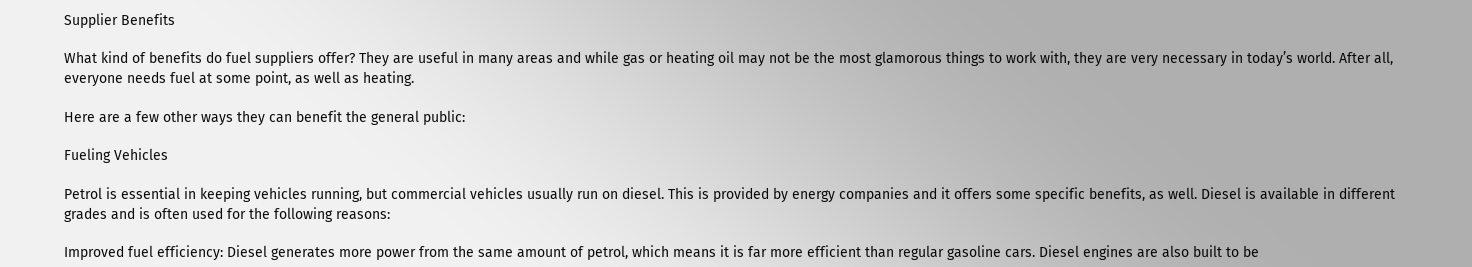Supplier Benefits

What kind of benefits do fuel suppliers offer? They are useful in many areas and while gas or heating oil may not be the most glamorous things to work with, they are very necessary in today’s world. After all, everyone needs fuel at some point, as well as heating.

Here are a few other ways they can benefit the general public:

Fueling Vehicles

Petrol is essential in keeping vehicles running, but commercial vehicles usually run on diesel. This is provided by energy companies and it offers some specific benefits, as well. Diesel is available in different grades and is often used for the following reasons:

Improved fuel efficiency: Diesel generates more power from the same amount of petrol, which means it is far more efficient than regular gasoline cars. Diesel engines are also built to be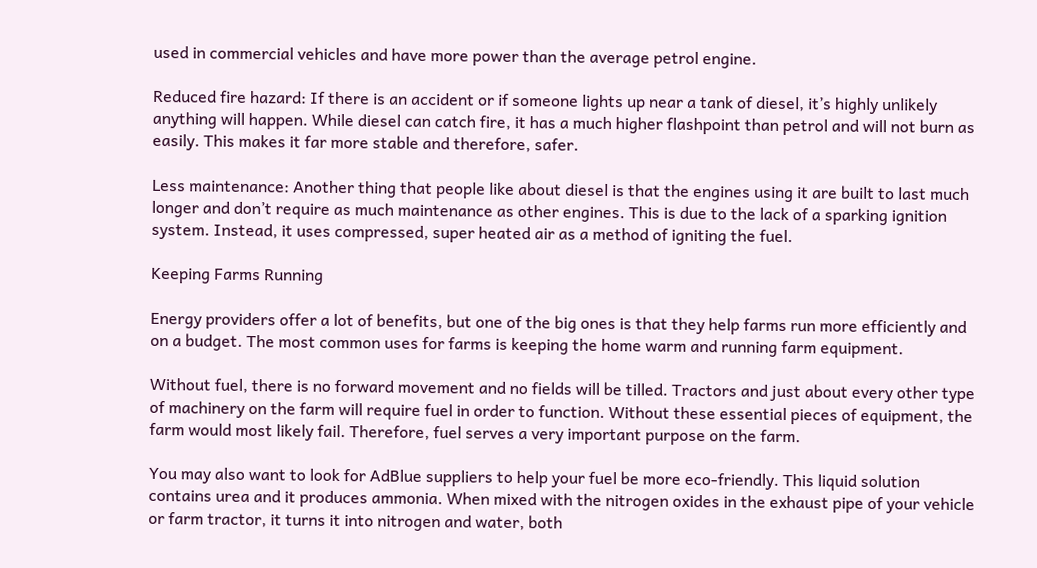used in commercial vehicles and have more power than the average petrol engine.

Reduced fire hazard: If there is an accident or if someone lights up near a tank of diesel, it’s highly unlikely anything will happen. While diesel can catch fire, it has a much higher flashpoint than petrol and will not burn as easily. This makes it far more stable and therefore, safer.

Less maintenance: Another thing that people like about diesel is that the engines using it are built to last much longer and don’t require as much maintenance as other engines. This is due to the lack of a sparking ignition system. Instead, it uses compressed, super heated air as a method of igniting the fuel.

Keeping Farms Running

Energy providers offer a lot of benefits, but one of the big ones is that they help farms run more efficiently and on a budget. The most common uses for farms is keeping the home warm and running farm equipment.

Without fuel, there is no forward movement and no fields will be tilled. Tractors and just about every other type of machinery on the farm will require fuel in order to function. Without these essential pieces of equipment, the farm would most likely fail. Therefore, fuel serves a very important purpose on the farm.

You may also want to look for AdBlue suppliers to help your fuel be more eco-friendly. This liquid solution contains urea and it produces ammonia. When mixed with the nitrogen oxides in the exhaust pipe of your vehicle or farm tractor, it turns it into nitrogen and water, both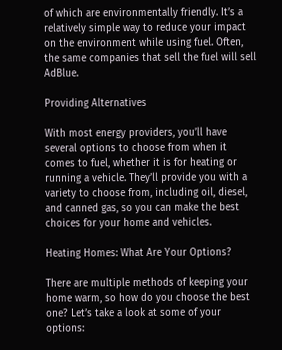of which are environmentally friendly. It’s a relatively simple way to reduce your impact on the environment while using fuel. Often, the same companies that sell the fuel will sell AdBlue.

Providing Alternatives

With most energy providers, you’ll have several options to choose from when it comes to fuel, whether it is for heating or running a vehicle. They’ll provide you with a variety to choose from, including oil, diesel, and canned gas, so you can make the best choices for your home and vehicles.

Heating Homes: What Are Your Options?

There are multiple methods of keeping your home warm, so how do you choose the best one? Let’s take a look at some of your options: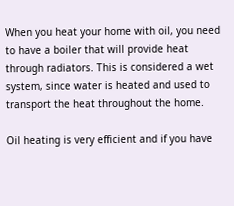When you heat your home with oil, you need to have a boiler that will provide heat through radiators. This is considered a wet system, since water is heated and used to transport the heat throughout the home.

Oil heating is very efficient and if you have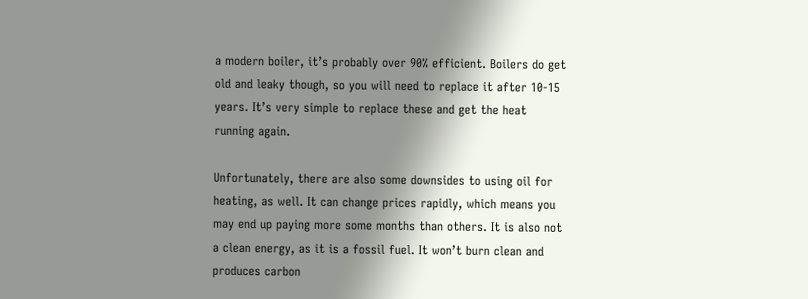a modern boiler, it’s probably over 90% efficient. Boilers do get old and leaky though, so you will need to replace it after 10-15 years. It’s very simple to replace these and get the heat running again.

Unfortunately, there are also some downsides to using oil for heating, as well. It can change prices rapidly, which means you may end up paying more some months than others. It is also not a clean energy, as it is a fossil fuel. It won’t burn clean and produces carbon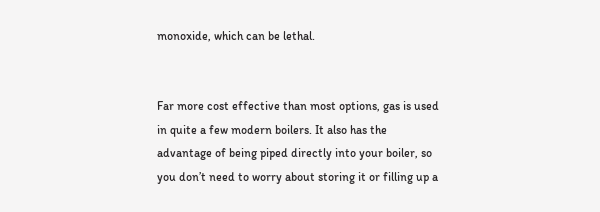monoxide, which can be lethal.


Far more cost effective than most options, gas is used in quite a few modern boilers. It also has the advantage of being piped directly into your boiler, so you don’t need to worry about storing it or filling up a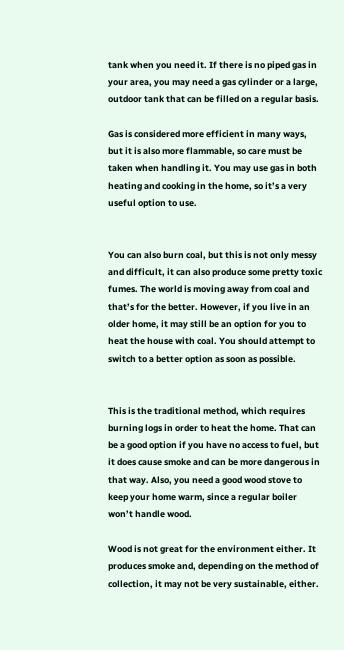tank when you need it. If there is no piped gas in your area, you may need a gas cylinder or a large, outdoor tank that can be filled on a regular basis.

Gas is considered more efficient in many ways, but it is also more flammable, so care must be taken when handling it. You may use gas in both heating and cooking in the home, so it’s a very useful option to use.


You can also burn coal, but this is not only messy and difficult, it can also produce some pretty toxic fumes. The world is moving away from coal and that’s for the better. However, if you live in an older home, it may still be an option for you to heat the house with coal. You should attempt to switch to a better option as soon as possible.


This is the traditional method, which requires burning logs in order to heat the home. That can be a good option if you have no access to fuel, but it does cause smoke and can be more dangerous in that way. Also, you need a good wood stove to keep your home warm, since a regular boiler won’t handle wood.

Wood is not great for the environment either. It produces smoke and, depending on the method of collection, it may not be very sustainable, either.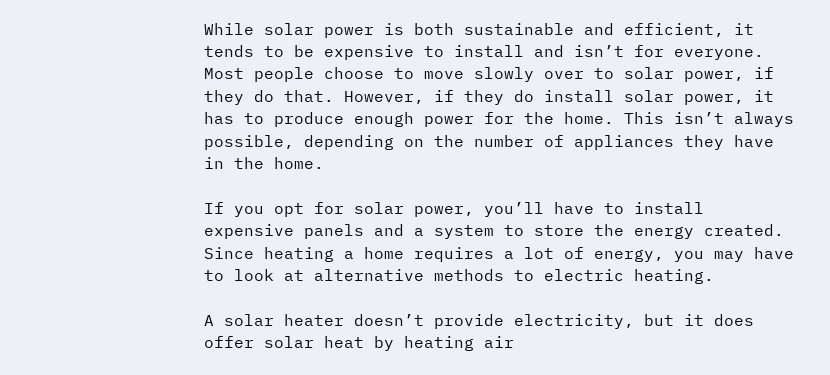While solar power is both sustainable and efficient, it tends to be expensive to install and isn’t for everyone. Most people choose to move slowly over to solar power, if they do that. However, if they do install solar power, it has to produce enough power for the home. This isn’t always possible, depending on the number of appliances they have in the home.

If you opt for solar power, you’ll have to install expensive panels and a system to store the energy created. Since heating a home requires a lot of energy, you may have to look at alternative methods to electric heating.

A solar heater doesn’t provide electricity, but it does offer solar heat by heating air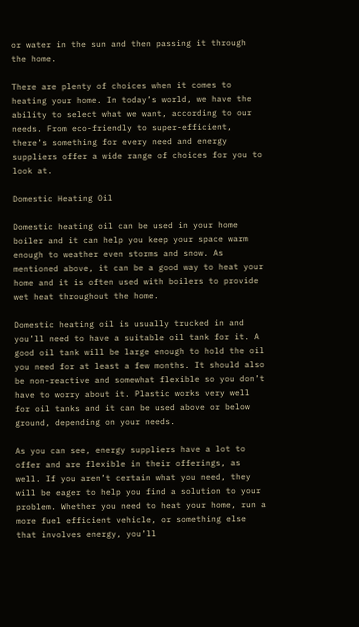or water in the sun and then passing it through the home.

There are plenty of choices when it comes to heating your home. In today’s world, we have the ability to select what we want, according to our needs. From eco-friendly to super-efficient, there’s something for every need and energy suppliers offer a wide range of choices for you to look at.

Domestic Heating Oil

Domestic heating oil can be used in your home boiler and it can help you keep your space warm enough to weather even storms and snow. As mentioned above, it can be a good way to heat your home and it is often used with boilers to provide wet heat throughout the home.

Domestic heating oil is usually trucked in and you’ll need to have a suitable oil tank for it. A good oil tank will be large enough to hold the oil you need for at least a few months. It should also be non-reactive and somewhat flexible so you don’t have to worry about it. Plastic works very well for oil tanks and it can be used above or below ground, depending on your needs.

As you can see, energy suppliers have a lot to offer and are flexible in their offerings, as well. If you aren’t certain what you need, they will be eager to help you find a solution to your problem. Whether you need to heat your home, run a more fuel efficient vehicle, or something else that involves energy, you’ll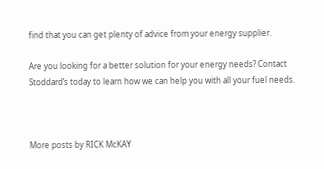find that you can get plenty of advice from your energy supplier.

Are you looking for a better solution for your energy needs? Contact Stoddard’s today to learn how we can help you with all your fuel needs.



More posts by RICK McKAY